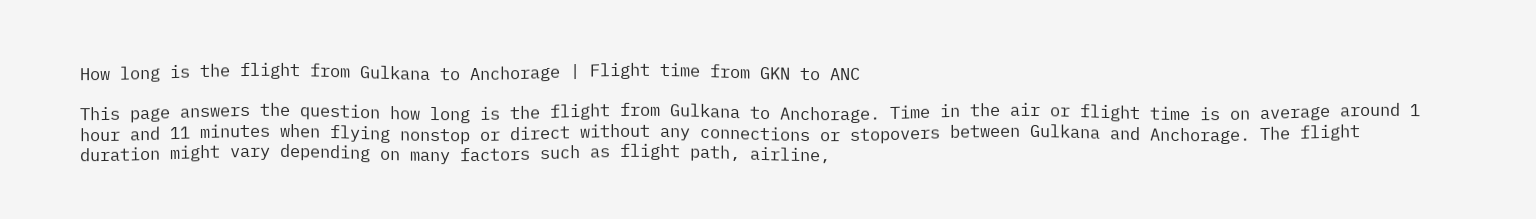How long is the flight from Gulkana to Anchorage | Flight time from GKN to ANC

This page answers the question how long is the flight from Gulkana to Anchorage. Time in the air or flight time is on average around 1 hour and 11 minutes when flying nonstop or direct without any connections or stopovers between Gulkana and Anchorage. The flight duration might vary depending on many factors such as flight path, airline,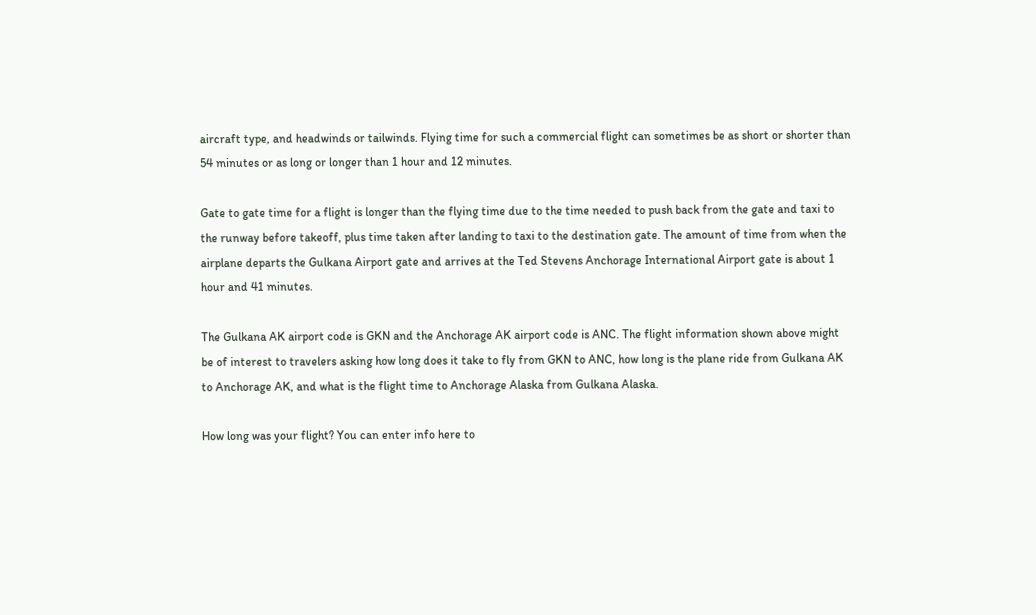aircraft type, and headwinds or tailwinds. Flying time for such a commercial flight can sometimes be as short or shorter than 54 minutes or as long or longer than 1 hour and 12 minutes.

Gate to gate time for a flight is longer than the flying time due to the time needed to push back from the gate and taxi to the runway before takeoff, plus time taken after landing to taxi to the destination gate. The amount of time from when the airplane departs the Gulkana Airport gate and arrives at the Ted Stevens Anchorage International Airport gate is about 1 hour and 41 minutes.

The Gulkana AK airport code is GKN and the Anchorage AK airport code is ANC. The flight information shown above might be of interest to travelers asking how long does it take to fly from GKN to ANC, how long is the plane ride from Gulkana AK to Anchorage AK, and what is the flight time to Anchorage Alaska from Gulkana Alaska.

How long was your flight? You can enter info here to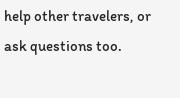help other travelers, or ask questions too.